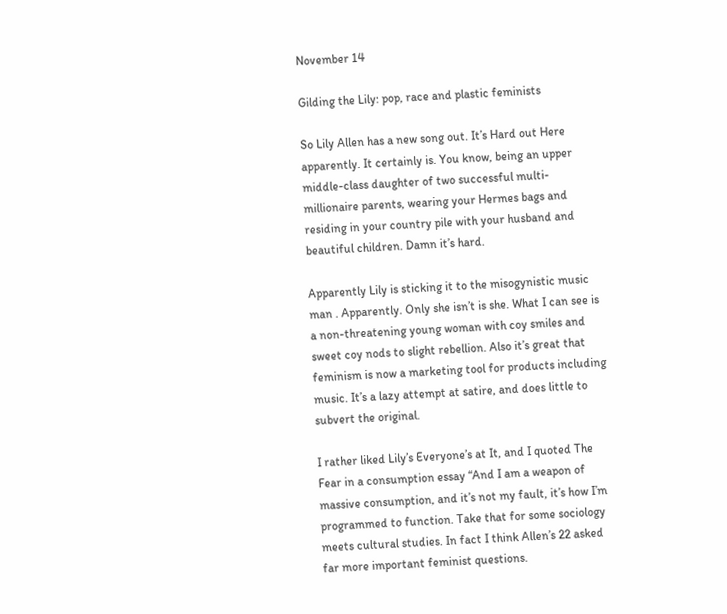November 14

Gilding the Lily: pop, race and plastic feminists

So Lily Allen has a new song out. It’s Hard out Here apparently. It certainly is. You know, being an upper middle-class daughter of two successful multi-millionaire parents, wearing your Hermes bags and residing in your country pile with your husband and beautiful children. Damn it’s hard.

Apparently Lily is sticking it to the misogynistic music man . Apparently. Only she isn’t is she. What I can see is a non-threatening young woman with coy smiles and sweet coy nods to slight rebellion. Also it’s great that feminism is now a marketing tool for products including music. It’s a lazy attempt at satire, and does little to subvert the original.

I rather liked Lily’s Everyone’s at It, and I quoted The Fear in a consumption essay “And I am a weapon of massive consumption, and it’s not my fault, it’s how I’m programmed to function. Take that for some sociology meets cultural studies. In fact I think Allen’s 22 asked far more important feminist questions.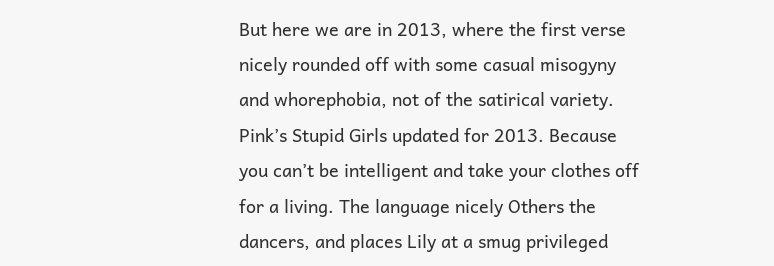But here we are in 2013, where the first verse nicely rounded off with some casual misogyny and whorephobia, not of the satirical variety. Pink’s Stupid Girls updated for 2013. Because you can’t be intelligent and take your clothes off for a living. The language nicely Others the dancers, and places Lily at a smug privileged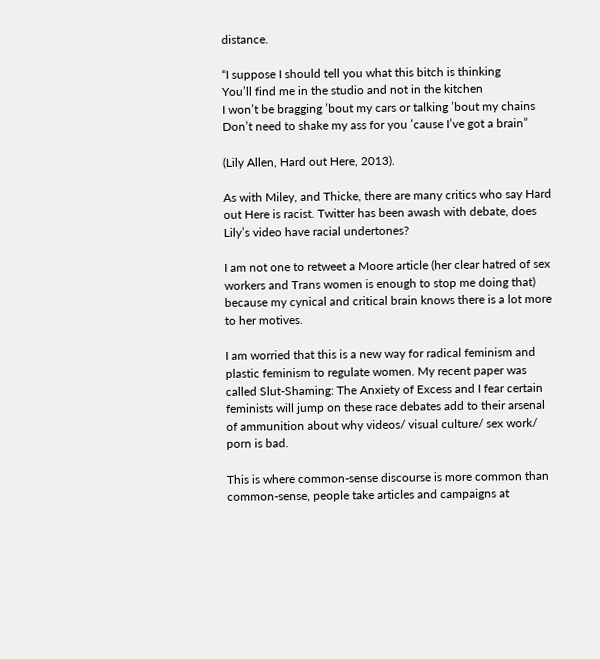distance.

“I suppose I should tell you what this bitch is thinking
You’ll find me in the studio and not in the kitchen
I won’t be bragging ’bout my cars or talking ’bout my chains
Don’t need to shake my ass for you ’cause I’ve got a brain”

(Lily Allen, Hard out Here, 2013).

As with Miley, and Thicke, there are many critics who say Hard out Here is racist. Twitter has been awash with debate, does Lily’s video have racial undertones?

I am not one to retweet a Moore article (her clear hatred of sex workers and Trans women is enough to stop me doing that) because my cynical and critical brain knows there is a lot more to her motives.

I am worried that this is a new way for radical feminism and plastic feminism to regulate women. My recent paper was called Slut-Shaming: The Anxiety of Excess and I fear certain feminists will jump on these race debates add to their arsenal of ammunition about why videos/ visual culture/ sex work/ porn is bad.

This is where common-sense discourse is more common than common-sense, people take articles and campaigns at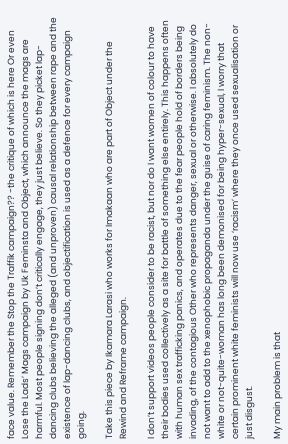face value. Remember the Stop the Traffik campaign?? -the critique of which is here Or even Lose the Lads’ Mags campaign by Uk Feminsta and Object, which announce the mags are harmful. Most people signing don’t critically engage, they just believe. So they picket lap-dancing clubs believing the alleged (and unproven) causal relationship between rape and the existence of lap-dancing clubs, and objectification is used as a defence for every campaign going.

Take this piece by Ikamara Larasi who works for Imakaan who are part of Object under the Rewind and Reframe campaign.

I don’t support videos people consider to be racist, but nor do I want women of colour to have their bodies used collectively as a site for battle of something else entirely. This happens often with human sex trafficking panics, and operates due to the fear people hold of borders being invading, of the contagious Other who represents danger, sexual or otherwise. I absolutely do not want to add to the xenophobic propaganda under the guise of caring feminism. The non-white or not-quite-woman has long been demonised for being hyper-sexual, I worry that certain prominent white feminists will now use ‘racism’ where they once used sexualisation or just disgust.

My main problem is that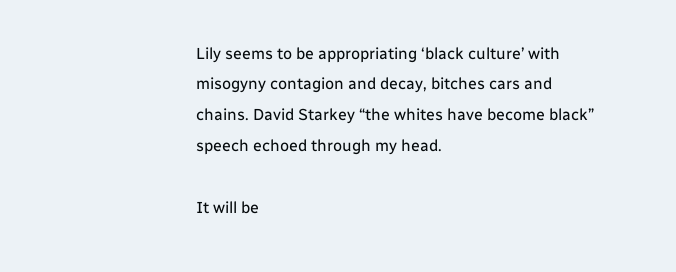Lily seems to be appropriating ‘black culture’ with misogyny contagion and decay, bitches cars and chains. David Starkey “the whites have become black” speech echoed through my head.

It will be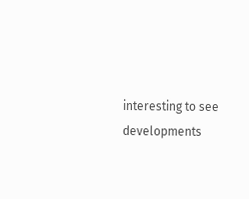interesting to see developments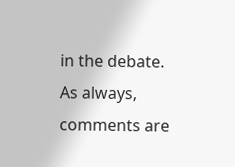in the debate. As always, comments are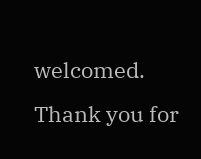welcomed. Thank you for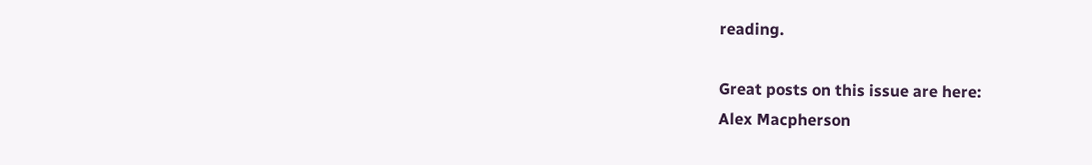reading.

Great posts on this issue are here:
Alex Macpherson